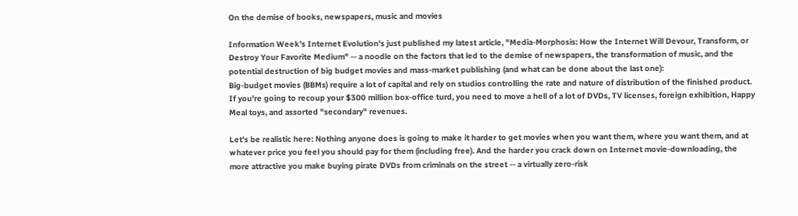On the demise of books, newspapers, music and movies

Information Week's Internet Evolution's just published my latest article, "Media-Morphosis: How the Internet Will Devour, Transform, or Destroy Your Favorite Medium" -- a noodle on the factors that led to the demise of newspapers, the transformation of music, and the potential destruction of big budget movies and mass-market publishing (and what can be done about the last one):
Big-budget movies (BBMs) require a lot of capital and rely on studios controlling the rate and nature of distribution of the finished product. If you're going to recoup your $300 million box-office turd, you need to move a hell of a lot of DVDs, TV licenses, foreign exhibition, Happy Meal toys, and assorted "secondary" revenues.

Let's be realistic here: Nothing anyone does is going to make it harder to get movies when you want them, where you want them, and at whatever price you feel you should pay for them (including free). And the harder you crack down on Internet movie-downloading, the more attractive you make buying pirate DVDs from criminals on the street -- a virtually zero-risk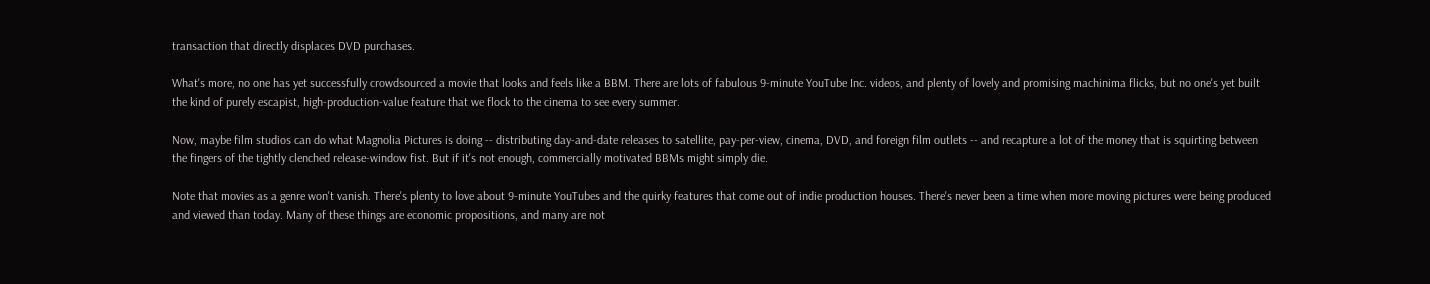transaction that directly displaces DVD purchases.

What's more, no one has yet successfully crowdsourced a movie that looks and feels like a BBM. There are lots of fabulous 9-minute YouTube Inc. videos, and plenty of lovely and promising machinima flicks, but no one's yet built the kind of purely escapist, high-production-value feature that we flock to the cinema to see every summer.

Now, maybe film studios can do what Magnolia Pictures is doing -- distributing day-and-date releases to satellite, pay-per-view, cinema, DVD, and foreign film outlets -- and recapture a lot of the money that is squirting between the fingers of the tightly clenched release-window fist. But if it's not enough, commercially motivated BBMs might simply die.

Note that movies as a genre won't vanish. There's plenty to love about 9-minute YouTubes and the quirky features that come out of indie production houses. There's never been a time when more moving pictures were being produced and viewed than today. Many of these things are economic propositions, and many are not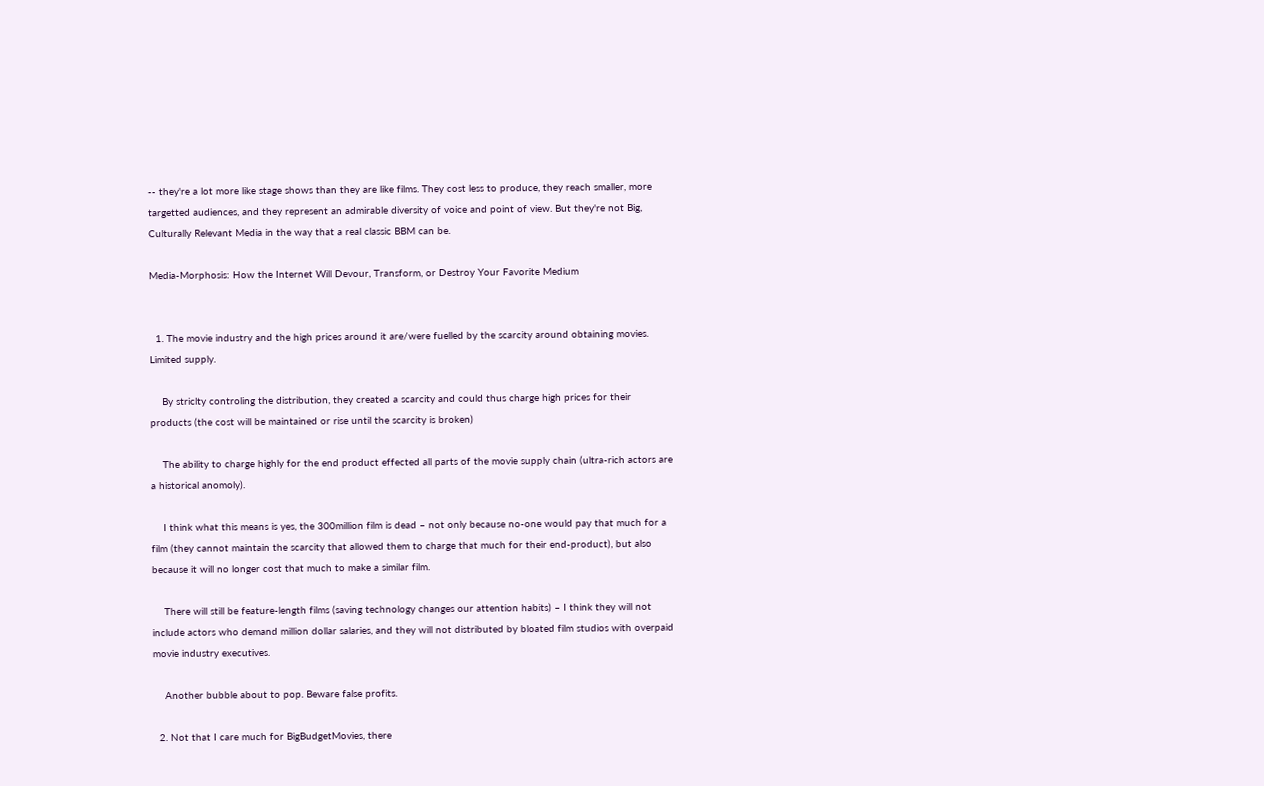-- they're a lot more like stage shows than they are like films. They cost less to produce, they reach smaller, more targetted audiences, and they represent an admirable diversity of voice and point of view. But they're not Big, Culturally Relevant Media in the way that a real classic BBM can be.

Media-Morphosis: How the Internet Will Devour, Transform, or Destroy Your Favorite Medium


  1. The movie industry and the high prices around it are/were fuelled by the scarcity around obtaining movies. Limited supply.

    By striclty controling the distribution, they created a scarcity and could thus charge high prices for their products (the cost will be maintained or rise until the scarcity is broken)

    The ability to charge highly for the end product effected all parts of the movie supply chain (ultra-rich actors are a historical anomoly).

    I think what this means is yes, the 300million film is dead – not only because no-one would pay that much for a film (they cannot maintain the scarcity that allowed them to charge that much for their end-product), but also because it will no longer cost that much to make a similar film.

    There will still be feature-length films (saving technology changes our attention habits) – I think they will not include actors who demand million dollar salaries, and they will not distributed by bloated film studios with overpaid movie industry executives.

    Another bubble about to pop. Beware false profits.

  2. Not that I care much for BigBudgetMovies, there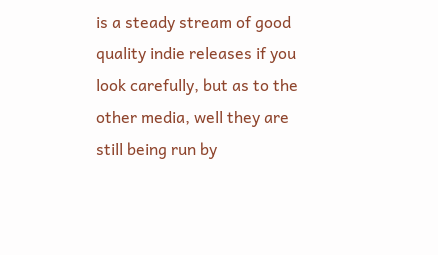is a steady stream of good quality indie releases if you look carefully, but as to the other media, well they are still being run by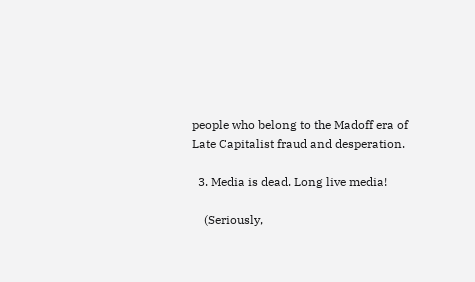people who belong to the Madoff era of Late Capitalist fraud and desperation.

  3. Media is dead. Long live media!

    (Seriously,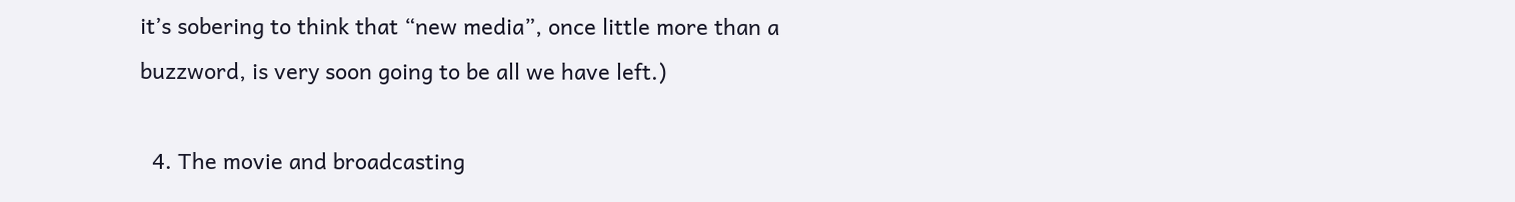it’s sobering to think that “new media”, once little more than a buzzword, is very soon going to be all we have left.)

  4. The movie and broadcasting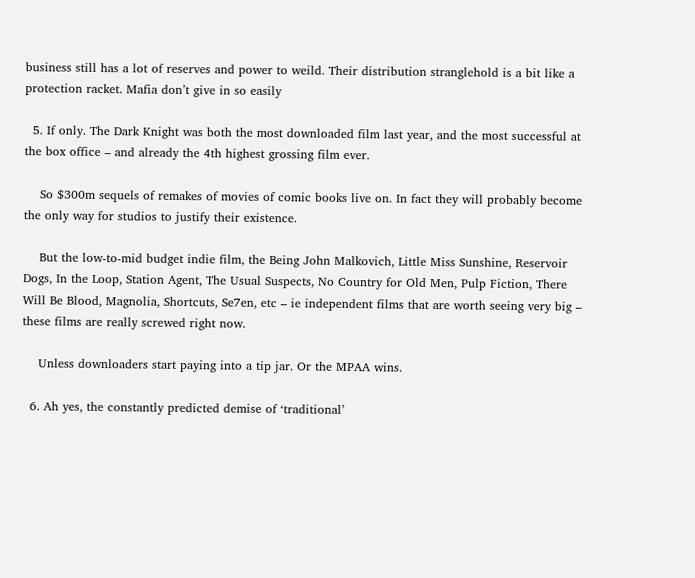business still has a lot of reserves and power to weild. Their distribution stranglehold is a bit like a protection racket. Mafia don’t give in so easily

  5. If only. The Dark Knight was both the most downloaded film last year, and the most successful at the box office – and already the 4th highest grossing film ever.

    So $300m sequels of remakes of movies of comic books live on. In fact they will probably become the only way for studios to justify their existence.

    But the low-to-mid budget indie film, the Being John Malkovich, Little Miss Sunshine, Reservoir Dogs, In the Loop, Station Agent, The Usual Suspects, No Country for Old Men, Pulp Fiction, There Will Be Blood, Magnolia, Shortcuts, Se7en, etc – ie independent films that are worth seeing very big – these films are really screwed right now.

    Unless downloaders start paying into a tip jar. Or the MPAA wins.

  6. Ah yes, the constantly predicted demise of ‘traditional’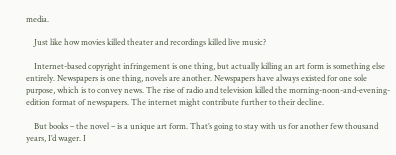media.

    Just like how movies killed theater and recordings killed live music?

    Internet-based copyright infringement is one thing, but actually killing an art form is something else entirely. Newspapers is one thing, novels are another. Newspapers have always existed for one sole purpose, which is to convey news. The rise of radio and television killed the morning-noon-and-evening-edition format of newspapers. The internet might contribute further to their decline.

    But books – the novel – is a unique art form. That’s going to stay with us for another few thousand years, I’d wager. I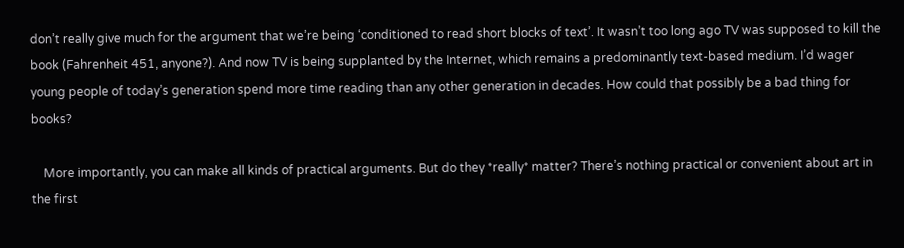don’t really give much for the argument that we’re being ‘conditioned to read short blocks of text’. It wasn’t too long ago TV was supposed to kill the book (Fahrenheit 451, anyone?). And now TV is being supplanted by the Internet, which remains a predominantly text-based medium. I’d wager young people of today’s generation spend more time reading than any other generation in decades. How could that possibly be a bad thing for books?

    More importantly, you can make all kinds of practical arguments. But do they *really* matter? There’s nothing practical or convenient about art in the first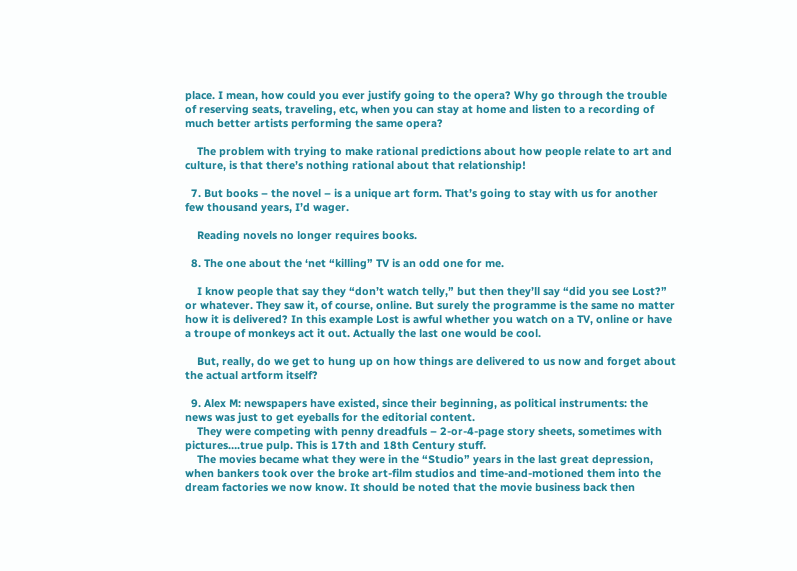place. I mean, how could you ever justify going to the opera? Why go through the trouble of reserving seats, traveling, etc, when you can stay at home and listen to a recording of much better artists performing the same opera?

    The problem with trying to make rational predictions about how people relate to art and culture, is that there’s nothing rational about that relationship!

  7. But books – the novel – is a unique art form. That’s going to stay with us for another few thousand years, I’d wager.

    Reading novels no longer requires books.

  8. The one about the ‘net “killing” TV is an odd one for me.

    I know people that say they “don’t watch telly,” but then they’ll say “did you see Lost?” or whatever. They saw it, of course, online. But surely the programme is the same no matter how it is delivered? In this example Lost is awful whether you watch on a TV, online or have a troupe of monkeys act it out. Actually the last one would be cool.

    But, really, do we get to hung up on how things are delivered to us now and forget about the actual artform itself?

  9. Alex M: newspapers have existed, since their beginning, as political instruments: the news was just to get eyeballs for the editorial content.
    They were competing with penny dreadfuls – 2-or-4-page story sheets, sometimes with pictures….true pulp. This is 17th and 18th Century stuff.
    The movies became what they were in the “Studio” years in the last great depression, when bankers took over the broke art-film studios and time-and-motioned them into the dream factories we now know. It should be noted that the movie business back then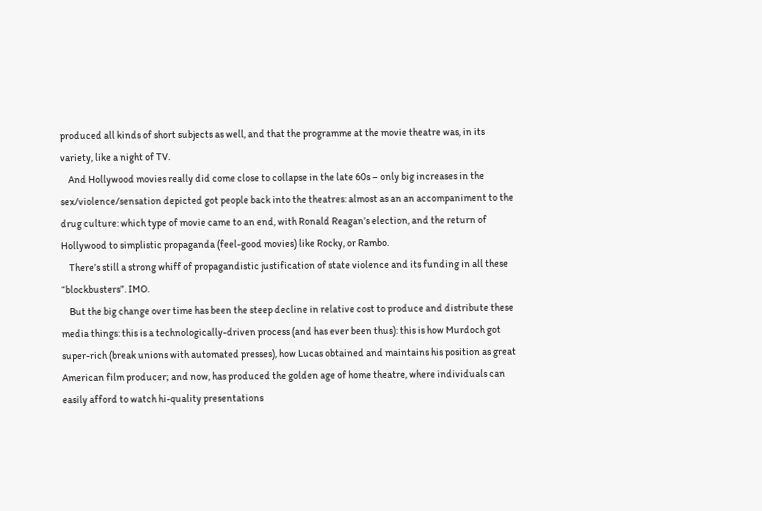produced all kinds of short subjects as well, and that the programme at the movie theatre was, in its variety, like a night of TV.
    And Hollywood movies really did come close to collapse in the late 60s – only big increases in the sex/violence/sensation depicted got people back into the theatres: almost as an an accompaniment to the drug culture: which type of movie came to an end, with Ronald Reagan’s election, and the return of Hollywood to simplistic propaganda (feel-good movies) like Rocky, or Rambo.
    There’s still a strong whiff of propagandistic justification of state violence and its funding in all these “blockbusters”. IMO.
    But the big change over time has been the steep decline in relative cost to produce and distribute these media things: this is a technologically-driven process (and has ever been thus): this is how Murdoch got super-rich (break unions with automated presses), how Lucas obtained and maintains his position as great American film producer; and now, has produced the golden age of home theatre, where individuals can easily afford to watch hi-quality presentations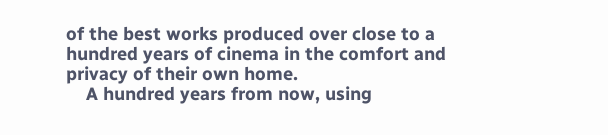of the best works produced over close to a hundred years of cinema in the comfort and privacy of their own home.
    A hundred years from now, using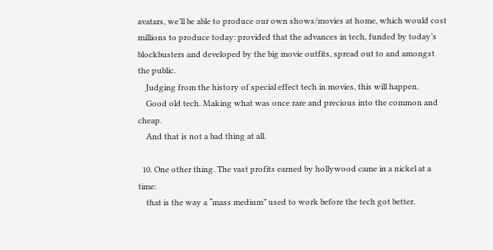avatars, we’ll be able to produce our own shows/movies at home, which would cost millions to produce today: provided that the advances in tech, funded by today’s blockbusters and developed by the big movie outfits, spread out to and amongst the public.
    Judging from the history of special effect tech in movies, this will happen.
    Good old tech. Making what was once rare and precious into the common and cheap.
    And that is not a bad thing at all.

  10. One other thing. The vast profits earned by hollywood came in a nickel at a time:
    that is the way a “mass medium” used to work before the tech got better.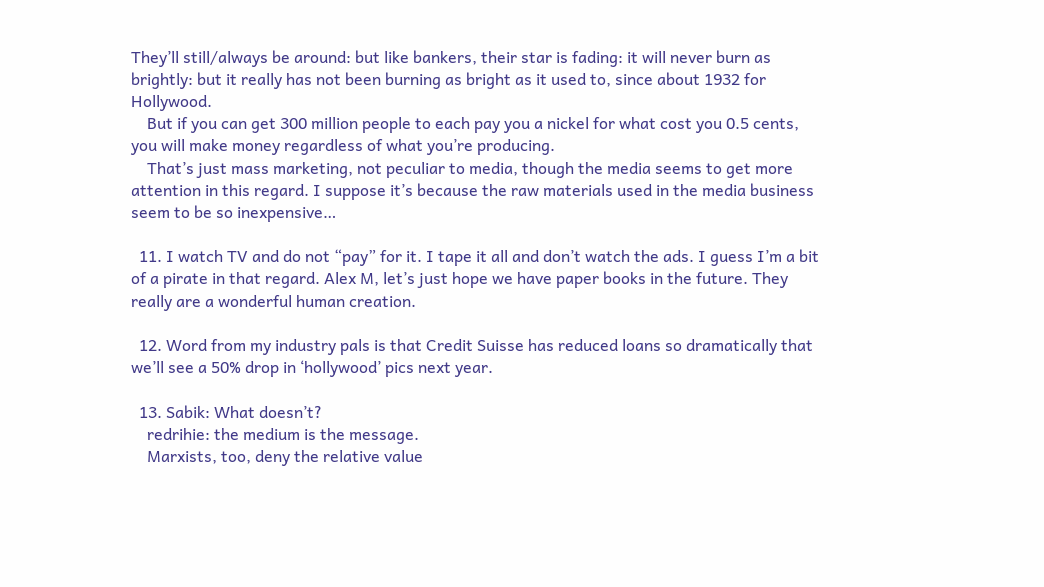They’ll still/always be around: but like bankers, their star is fading: it will never burn as brightly: but it really has not been burning as bright as it used to, since about 1932 for Hollywood.
    But if you can get 300 million people to each pay you a nickel for what cost you 0.5 cents, you will make money regardless of what you’re producing.
    That’s just mass marketing, not peculiar to media, though the media seems to get more attention in this regard. I suppose it’s because the raw materials used in the media business seem to be so inexpensive…

  11. I watch TV and do not “pay” for it. I tape it all and don’t watch the ads. I guess I’m a bit of a pirate in that regard. Alex M, let’s just hope we have paper books in the future. They really are a wonderful human creation.

  12. Word from my industry pals is that Credit Suisse has reduced loans so dramatically that we’ll see a 50% drop in ‘hollywood’ pics next year.

  13. Sabik: What doesn’t?
    redrihie: the medium is the message.
    Marxists, too, deny the relative value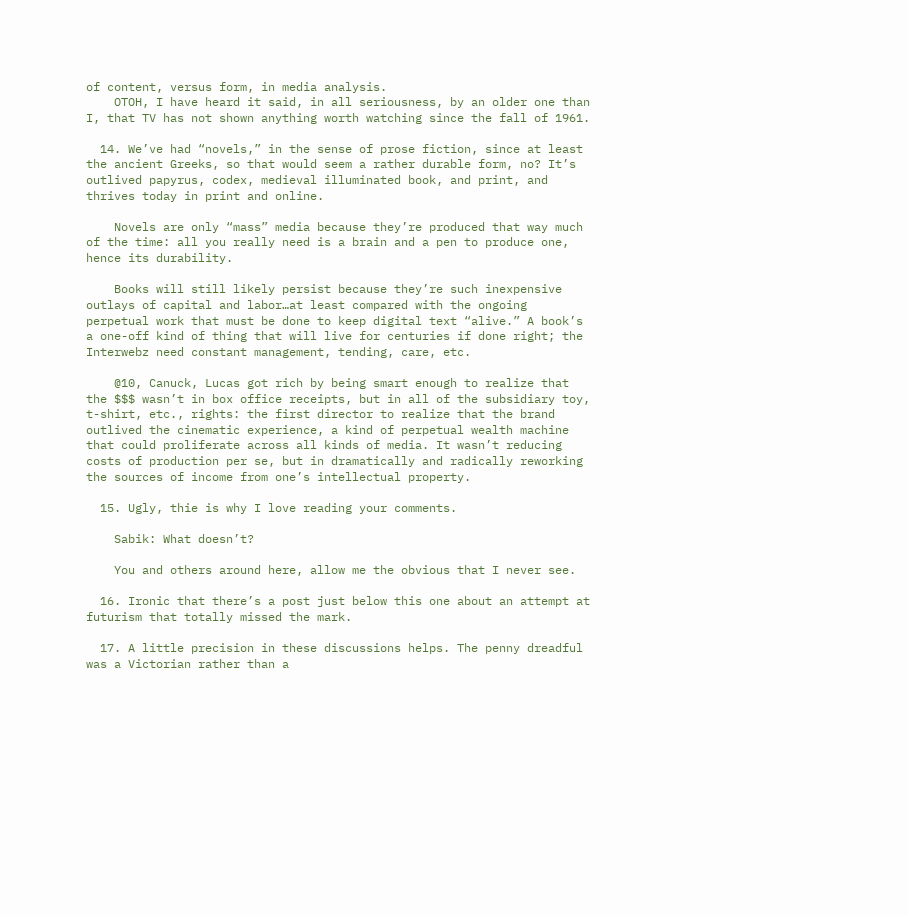of content, versus form, in media analysis.
    OTOH, I have heard it said, in all seriousness, by an older one than I, that TV has not shown anything worth watching since the fall of 1961.

  14. We’ve had “novels,” in the sense of prose fiction, since at least the ancient Greeks, so that would seem a rather durable form, no? It’s outlived papyrus, codex, medieval illuminated book, and print, and thrives today in print and online.

    Novels are only “mass” media because they’re produced that way much of the time: all you really need is a brain and a pen to produce one, hence its durability.

    Books will still likely persist because they’re such inexpensive outlays of capital and labor…at least compared with the ongoing perpetual work that must be done to keep digital text “alive.” A book’s a one-off kind of thing that will live for centuries if done right; the Interwebz need constant management, tending, care, etc.

    @10, Canuck, Lucas got rich by being smart enough to realize that the $$$ wasn’t in box office receipts, but in all of the subsidiary toy, t-shirt, etc., rights: the first director to realize that the brand outlived the cinematic experience, a kind of perpetual wealth machine that could proliferate across all kinds of media. It wasn’t reducing costs of production per se, but in dramatically and radically reworking the sources of income from one’s intellectual property.

  15. Ugly, thie is why I love reading your comments.

    Sabik: What doesn’t?

    You and others around here, allow me the obvious that I never see.

  16. Ironic that there’s a post just below this one about an attempt at futurism that totally missed the mark.

  17. A little precision in these discussions helps. The penny dreadful was a Victorian rather than a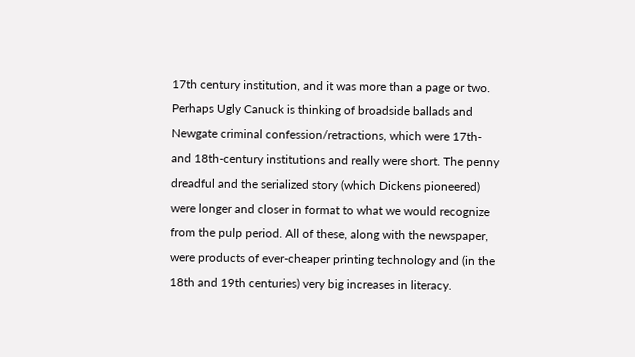17th century institution, and it was more than a page or two. Perhaps Ugly Canuck is thinking of broadside ballads and Newgate criminal confession/retractions, which were 17th- and 18th-century institutions and really were short. The penny dreadful and the serialized story (which Dickens pioneered) were longer and closer in format to what we would recognize from the pulp period. All of these, along with the newspaper, were products of ever-cheaper printing technology and (in the 18th and 19th centuries) very big increases in literacy.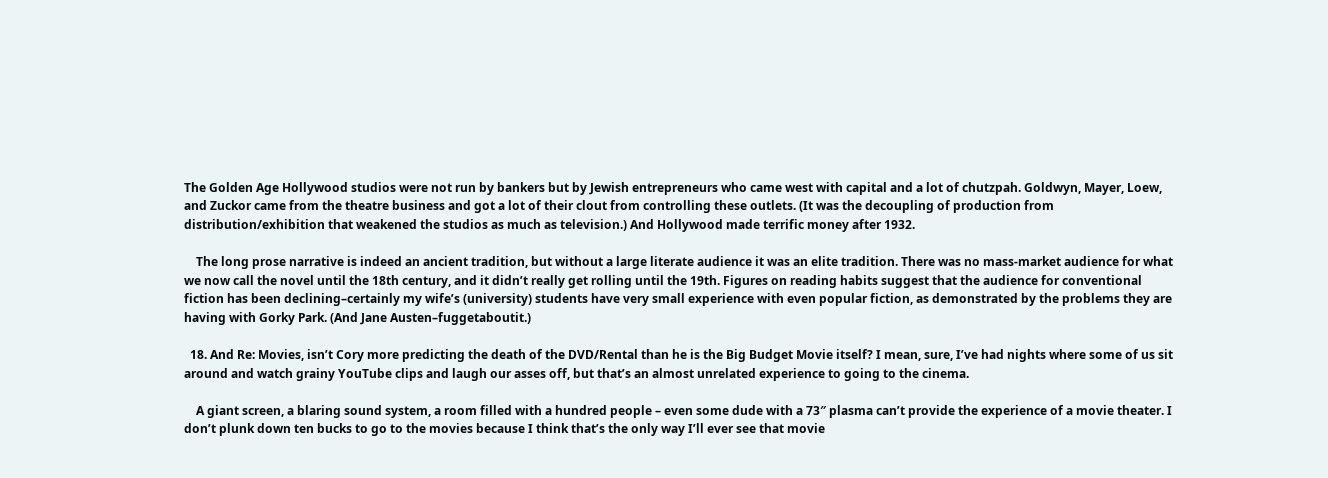The Golden Age Hollywood studios were not run by bankers but by Jewish entrepreneurs who came west with capital and a lot of chutzpah. Goldwyn, Mayer, Loew, and Zuckor came from the theatre business and got a lot of their clout from controlling these outlets. (It was the decoupling of production from distribution/exhibition that weakened the studios as much as television.) And Hollywood made terrific money after 1932.

    The long prose narrative is indeed an ancient tradition, but without a large literate audience it was an elite tradition. There was no mass-market audience for what we now call the novel until the 18th century, and it didn’t really get rolling until the 19th. Figures on reading habits suggest that the audience for conventional fiction has been declining–certainly my wife’s (university) students have very small experience with even popular fiction, as demonstrated by the problems they are having with Gorky Park. (And Jane Austen–fuggetaboutit.)

  18. And Re: Movies, isn’t Cory more predicting the death of the DVD/Rental than he is the Big Budget Movie itself? I mean, sure, I’ve had nights where some of us sit around and watch grainy YouTube clips and laugh our asses off, but that’s an almost unrelated experience to going to the cinema.

    A giant screen, a blaring sound system, a room filled with a hundred people – even some dude with a 73″ plasma can’t provide the experience of a movie theater. I don’t plunk down ten bucks to go to the movies because I think that’s the only way I’ll ever see that movie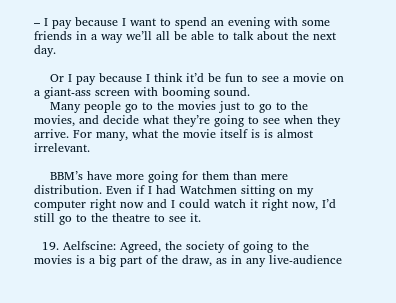– I pay because I want to spend an evening with some friends in a way we’ll all be able to talk about the next day.

    Or I pay because I think it’d be fun to see a movie on a giant-ass screen with booming sound.
    Many people go to the movies just to go to the movies, and decide what they’re going to see when they arrive. For many, what the movie itself is is almost irrelevant.

    BBM’s have more going for them than mere distribution. Even if I had Watchmen sitting on my computer right now and I could watch it right now, I’d still go to the theatre to see it.

  19. Aelfscine: Agreed, the society of going to the movies is a big part of the draw, as in any live-audience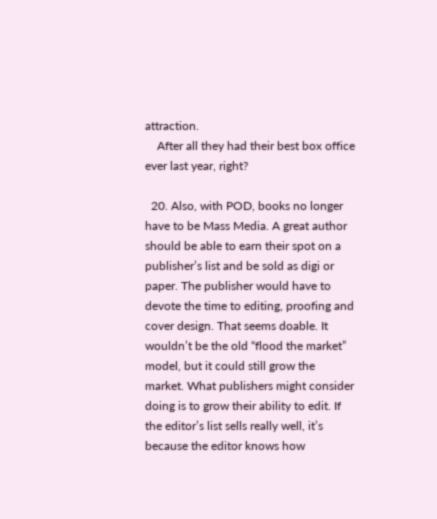attraction.
    After all they had their best box office ever last year, right?

  20. Also, with POD, books no longer have to be Mass Media. A great author should be able to earn their spot on a publisher’s list and be sold as digi or paper. The publisher would have to devote the time to editing, proofing and cover design. That seems doable. It wouldn’t be the old “flood the market” model, but it could still grow the market. What publishers might consider doing is to grow their ability to edit. If the editor’s list sells really well, it’s because the editor knows how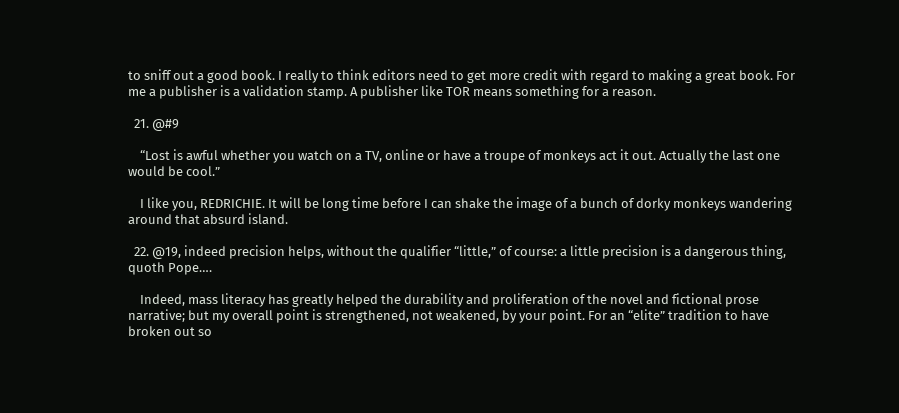to sniff out a good book. I really to think editors need to get more credit with regard to making a great book. For me a publisher is a validation stamp. A publisher like TOR means something for a reason.

  21. @#9

    “Lost is awful whether you watch on a TV, online or have a troupe of monkeys act it out. Actually the last one would be cool.”

    I like you, REDRICHIE. It will be long time before I can shake the image of a bunch of dorky monkeys wandering around that absurd island.

  22. @19, indeed precision helps, without the qualifier “little,” of course: a little precision is a dangerous thing, quoth Pope….

    Indeed, mass literacy has greatly helped the durability and proliferation of the novel and fictional prose narrative; but my overall point is strengthened, not weakened, by your point. For an “elite” tradition to have broken out so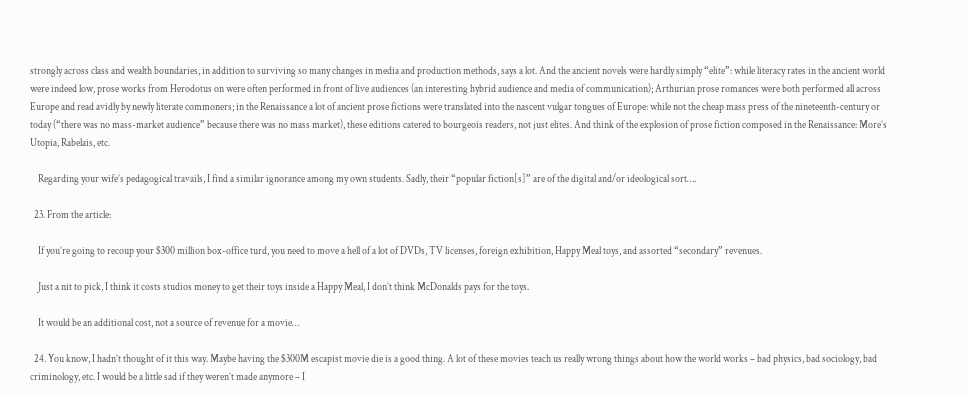strongly across class and wealth boundaries, in addition to surviving so many changes in media and production methods, says a lot. And the ancient novels were hardly simply “elite”: while literacy rates in the ancient world were indeed low, prose works from Herodotus on were often performed in front of live audiences (an interesting hybrid audience and media of communication); Arthurian prose romances were both performed all across Europe and read avidly by newly literate commoners; in the Renaissance a lot of ancient prose fictions were translated into the nascent vulgar tongues of Europe: while not the cheap mass press of the nineteenth-century or today (“there was no mass-market audience” because there was no mass market), these editions catered to bourgeois readers, not just elites. And think of the explosion of prose fiction composed in the Renaissance: More’s Utopia, Rabelais, etc.

    Regarding your wife’s pedagogical travails, I find a similar ignorance among my own students. Sadly, their “popular fiction[s]” are of the digital and/or ideological sort….

  23. From the article:

    If you’re going to recoup your $300 million box-office turd, you need to move a hell of a lot of DVDs, TV licenses, foreign exhibition, Happy Meal toys, and assorted “secondary” revenues.

    Just a nit to pick, I think it costs studios money to get their toys inside a Happy Meal, I don’t think McDonalds pays for the toys.

    It would be an additional cost, not a source of revenue for a movie…

  24. You know, I hadn’t thought of it this way. Maybe having the $300M escapist movie die is a good thing. A lot of these movies teach us really wrong things about how the world works – bad physics, bad sociology, bad criminology, etc. I would be a little sad if they weren’t made anymore – I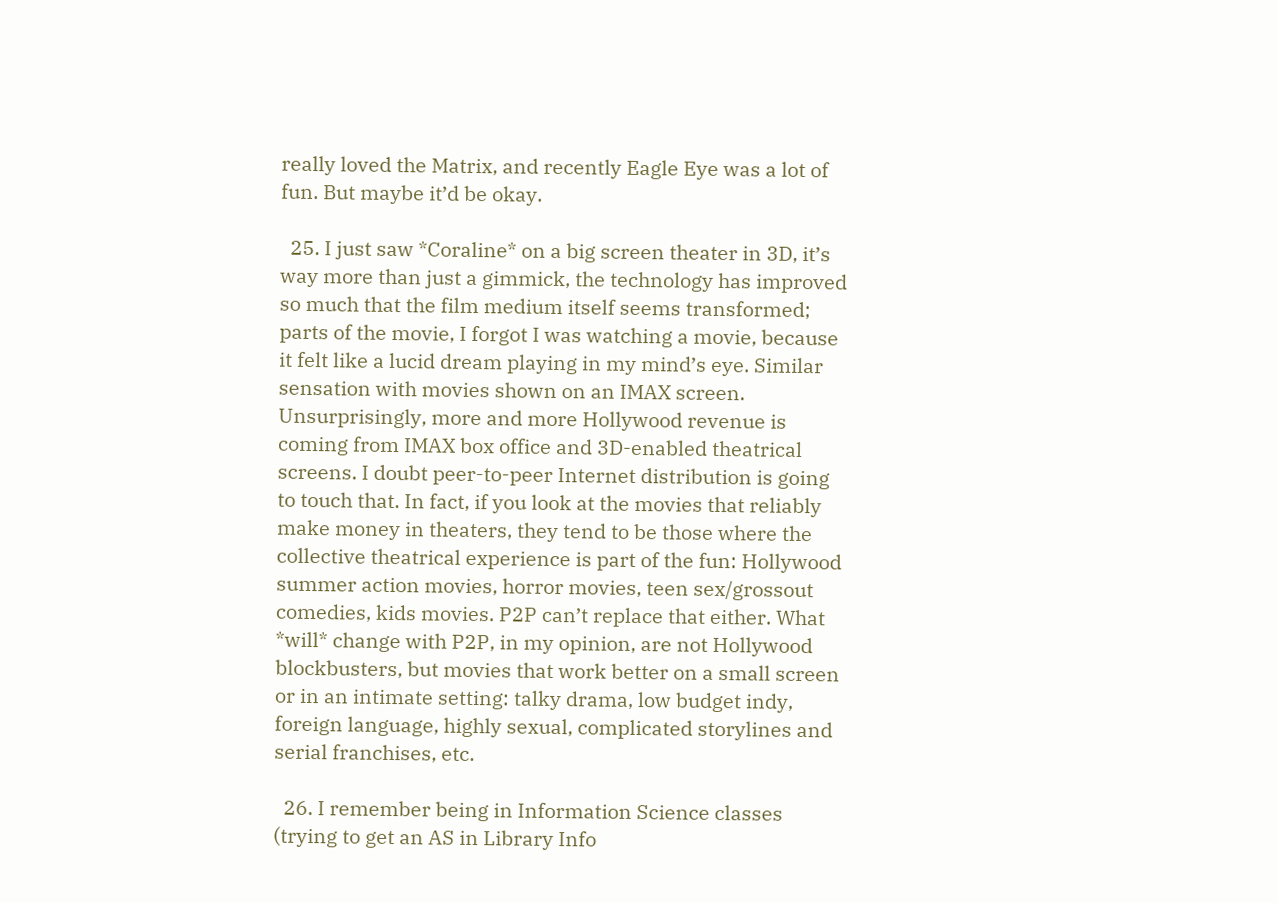really loved the Matrix, and recently Eagle Eye was a lot of fun. But maybe it’d be okay.

  25. I just saw *Coraline* on a big screen theater in 3D, it’s way more than just a gimmick, the technology has improved so much that the film medium itself seems transformed; parts of the movie, I forgot I was watching a movie, because it felt like a lucid dream playing in my mind’s eye. Similar sensation with movies shown on an IMAX screen. Unsurprisingly, more and more Hollywood revenue is coming from IMAX box office and 3D-enabled theatrical screens. I doubt peer-to-peer Internet distribution is going to touch that. In fact, if you look at the movies that reliably make money in theaters, they tend to be those where the collective theatrical experience is part of the fun: Hollywood summer action movies, horror movies, teen sex/grossout comedies, kids movies. P2P can’t replace that either. What *will* change with P2P, in my opinion, are not Hollywood blockbusters, but movies that work better on a small screen or in an intimate setting: talky drama, low budget indy, foreign language, highly sexual, complicated storylines and serial franchises, etc.

  26. I remember being in Information Science classes (trying to get an AS in Library Info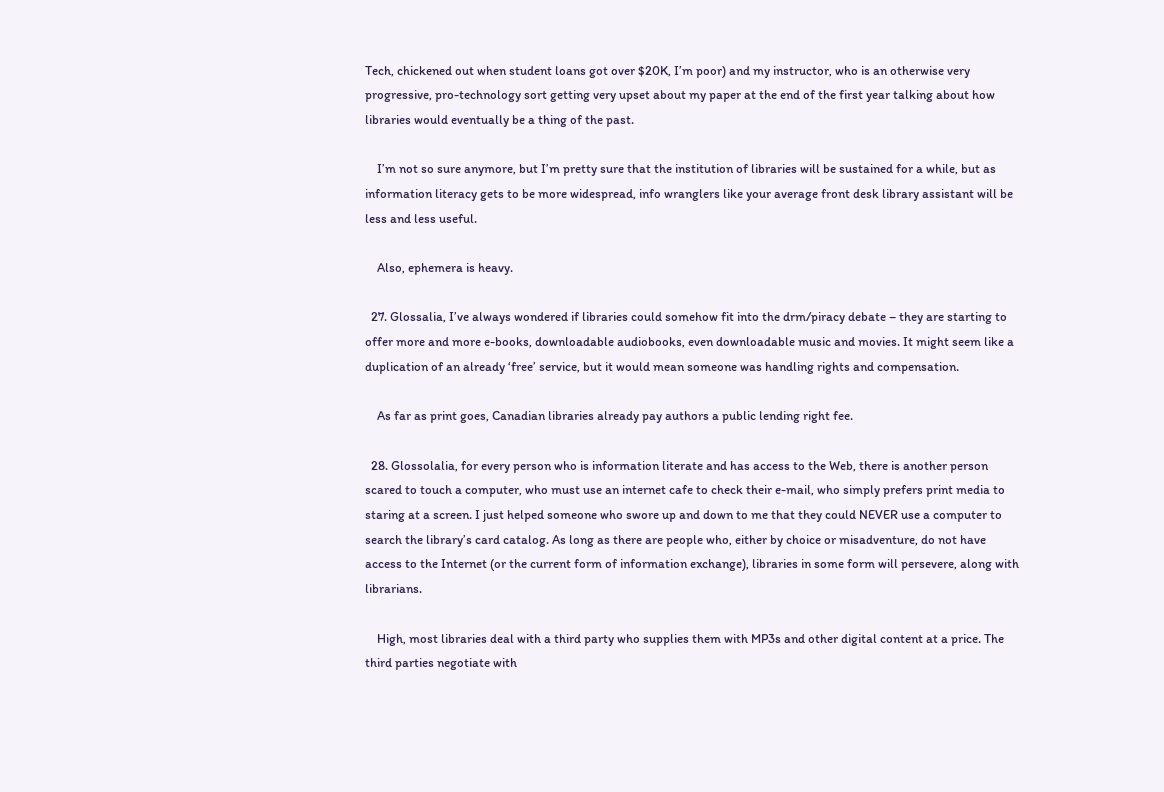Tech, chickened out when student loans got over $20K, I’m poor) and my instructor, who is an otherwise very progressive, pro-technology sort getting very upset about my paper at the end of the first year talking about how libraries would eventually be a thing of the past.

    I’m not so sure anymore, but I’m pretty sure that the institution of libraries will be sustained for a while, but as information literacy gets to be more widespread, info wranglers like your average front desk library assistant will be less and less useful.

    Also, ephemera is heavy.

  27. Glossalia, I’ve always wondered if libraries could somehow fit into the drm/piracy debate – they are starting to offer more and more e-books, downloadable audiobooks, even downloadable music and movies. It might seem like a duplication of an already ‘free’ service, but it would mean someone was handling rights and compensation.

    As far as print goes, Canadian libraries already pay authors a public lending right fee.

  28. Glossolalia, for every person who is information literate and has access to the Web, there is another person scared to touch a computer, who must use an internet cafe to check their e-mail, who simply prefers print media to staring at a screen. I just helped someone who swore up and down to me that they could NEVER use a computer to search the library’s card catalog. As long as there are people who, either by choice or misadventure, do not have access to the Internet (or the current form of information exchange), libraries in some form will persevere, along with librarians.

    High, most libraries deal with a third party who supplies them with MP3s and other digital content at a price. The third parties negotiate with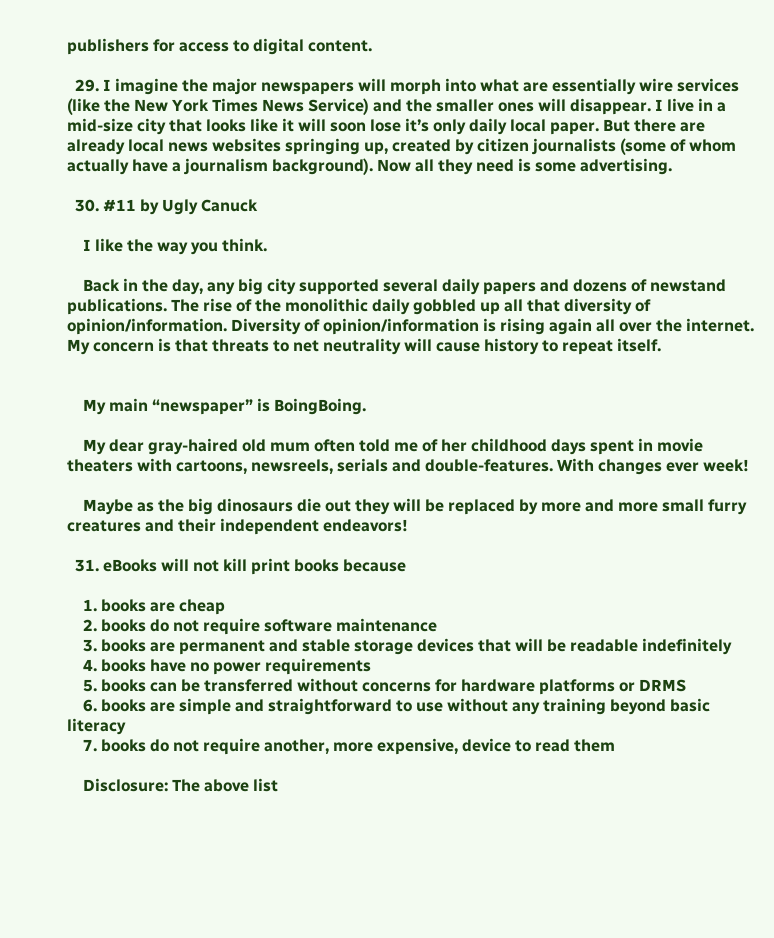publishers for access to digital content.

  29. I imagine the major newspapers will morph into what are essentially wire services (like the New York Times News Service) and the smaller ones will disappear. I live in a mid-size city that looks like it will soon lose it’s only daily local paper. But there are already local news websites springing up, created by citizen journalists (some of whom actually have a journalism background). Now all they need is some advertising.

  30. #11 by Ugly Canuck

    I like the way you think.

    Back in the day, any big city supported several daily papers and dozens of newstand publications. The rise of the monolithic daily gobbled up all that diversity of opinion/information. Diversity of opinion/information is rising again all over the internet. My concern is that threats to net neutrality will cause history to repeat itself.


    My main “newspaper” is BoingBoing.

    My dear gray-haired old mum often told me of her childhood days spent in movie theaters with cartoons, newsreels, serials and double-features. With changes ever week!

    Maybe as the big dinosaurs die out they will be replaced by more and more small furry creatures and their independent endeavors!

  31. eBooks will not kill print books because

    1. books are cheap
    2. books do not require software maintenance
    3. books are permanent and stable storage devices that will be readable indefinitely
    4. books have no power requirements
    5. books can be transferred without concerns for hardware platforms or DRMS
    6. books are simple and straightforward to use without any training beyond basic literacy
    7. books do not require another, more expensive, device to read them

    Disclosure: The above list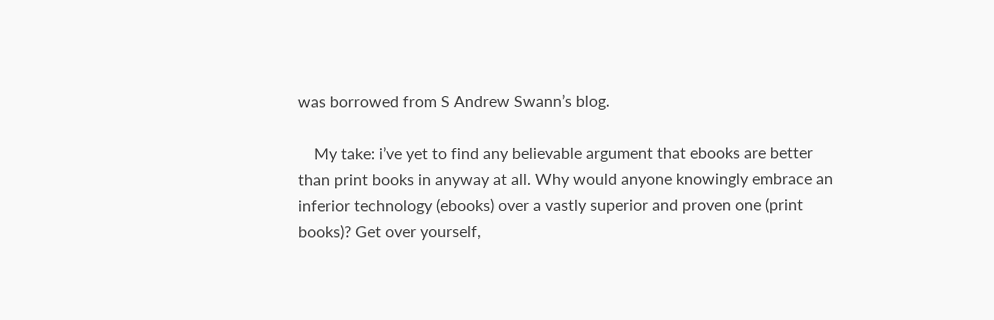was borrowed from S Andrew Swann’s blog.

    My take: i’ve yet to find any believable argument that ebooks are better than print books in anyway at all. Why would anyone knowingly embrace an inferior technology (ebooks) over a vastly superior and proven one (print books)? Get over yourself,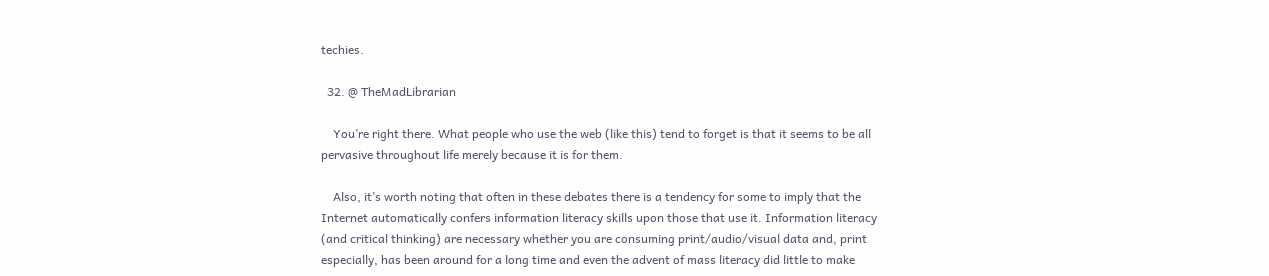techies.

  32. @ TheMadLibrarian

    You’re right there. What people who use the web (like this) tend to forget is that it seems to be all pervasive throughout life merely because it is for them.

    Also, it’s worth noting that often in these debates there is a tendency for some to imply that the Internet automatically confers information literacy skills upon those that use it. Information literacy (and critical thinking) are necessary whether you are consuming print/audio/visual data and, print especially, has been around for a long time and even the advent of mass literacy did little to make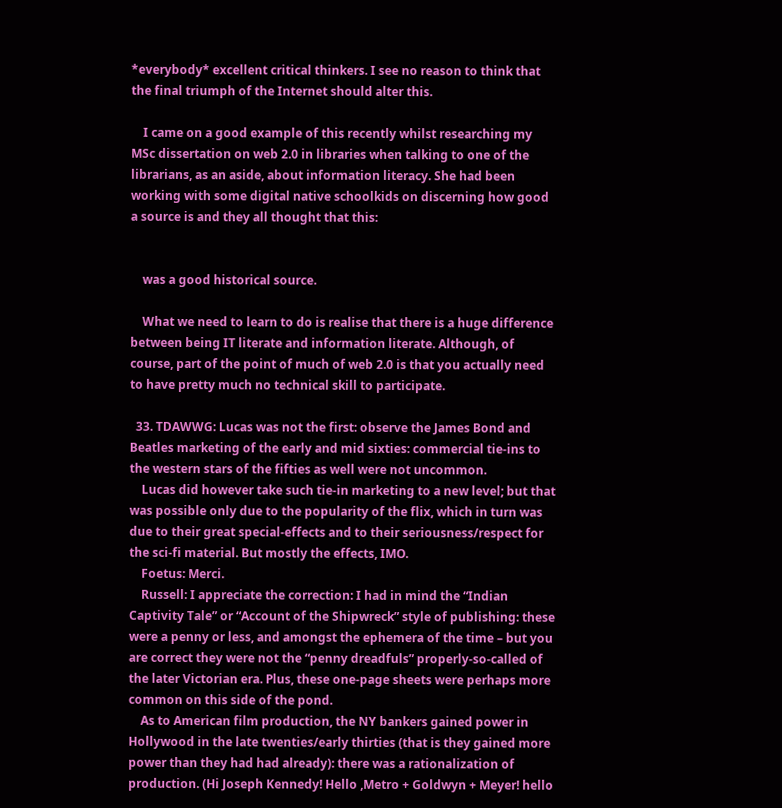*everybody* excellent critical thinkers. I see no reason to think that the final triumph of the Internet should alter this.

    I came on a good example of this recently whilst researching my MSc dissertation on web 2.0 in libraries when talking to one of the librarians, as an aside, about information literacy. She had been working with some digital native schoolkids on discerning how good a source is and they all thought that this:


    was a good historical source.

    What we need to learn to do is realise that there is a huge difference between being IT literate and information literate. Although, of course, part of the point of much of web 2.0 is that you actually need to have pretty much no technical skill to participate.

  33. TDAWWG: Lucas was not the first: observe the James Bond and Beatles marketing of the early and mid sixties: commercial tie-ins to the western stars of the fifties as well were not uncommon.
    Lucas did however take such tie-in marketing to a new level; but that was possible only due to the popularity of the flix, which in turn was due to their great special-effects and to their seriousness/respect for the sci-fi material. But mostly the effects, IMO.
    Foetus: Merci.
    Russell: I appreciate the correction: I had in mind the “Indian Captivity Tale” or “Account of the Shipwreck” style of publishing: these were a penny or less, and amongst the ephemera of the time – but you are correct they were not the “penny dreadfuls” properly-so-called of the later Victorian era. Plus, these one-page sheets were perhaps more common on this side of the pond.
    As to American film production, the NY bankers gained power in Hollywood in the late twenties/early thirties (that is they gained more power than they had had already): there was a rationalization of production. (Hi Joseph Kennedy! Hello ,Metro + Goldwyn + Meyer! hello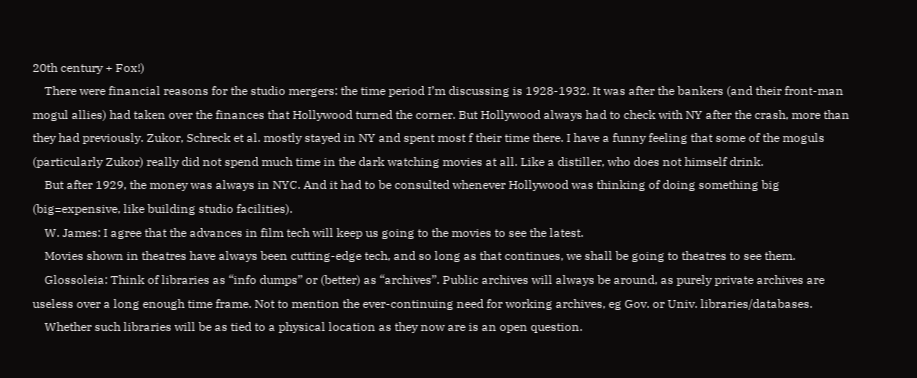20th century + Fox!)
    There were financial reasons for the studio mergers: the time period I’m discussing is 1928-1932. It was after the bankers (and their front-man mogul allies) had taken over the finances that Hollywood turned the corner. But Hollywood always had to check with NY after the crash, more than they had previously. Zukor, Schreck et al. mostly stayed in NY and spent most f their time there. I have a funny feeling that some of the moguls (particularly Zukor) really did not spend much time in the dark watching movies at all. Like a distiller, who does not himself drink.
    But after 1929, the money was always in NYC. And it had to be consulted whenever Hollywood was thinking of doing something big (big=expensive, like building studio facilities).
    W. James: I agree that the advances in film tech will keep us going to the movies to see the latest.
    Movies shown in theatres have always been cutting-edge tech, and so long as that continues, we shall be going to theatres to see them.
    Glossoleia: Think of libraries as “info dumps” or (better) as “archives”. Public archives will always be around, as purely private archives are useless over a long enough time frame. Not to mention the ever-continuing need for working archives, eg Gov. or Univ. libraries/databases.
    Whether such libraries will be as tied to a physical location as they now are is an open question.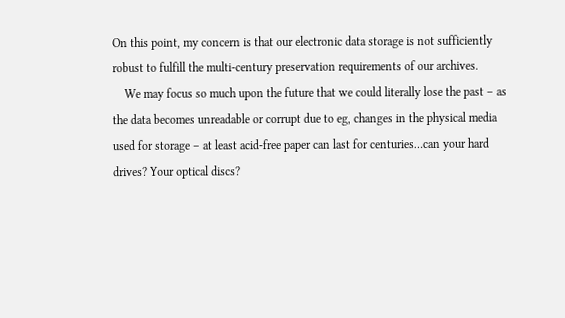On this point, my concern is that our electronic data storage is not sufficiently robust to fulfill the multi-century preservation requirements of our archives.
    We may focus so much upon the future that we could literally lose the past – as the data becomes unreadable or corrupt due to eg, changes in the physical media used for storage – at least acid-free paper can last for centuries…can your hard drives? Your optical discs?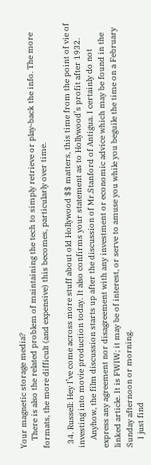Your magnetic storage media?
    There is also the related problem of maintaining the tech to simply retrieve or play-back the info. The more formats, the more difficult (and expensive) this becomes, particularly over time.

  34. Russell: Hey I’ve come across more stuff about old Hollywood $$ matters, this time from the point of vie of investing into movie production today. It also confirms your statement as to Hollywood’s profit after 1932.
    Anyhow, the film discussion starts up after the discussion of Mr.Stanford of Antigua. I certainly do not express any agreement nor disagreement with any investment or economic advice which may be found in the linked article. It is FWIW; it may be of interest, or serve to amuse you while you beguile the time on a February Sunday afternoon or morning.
    I just find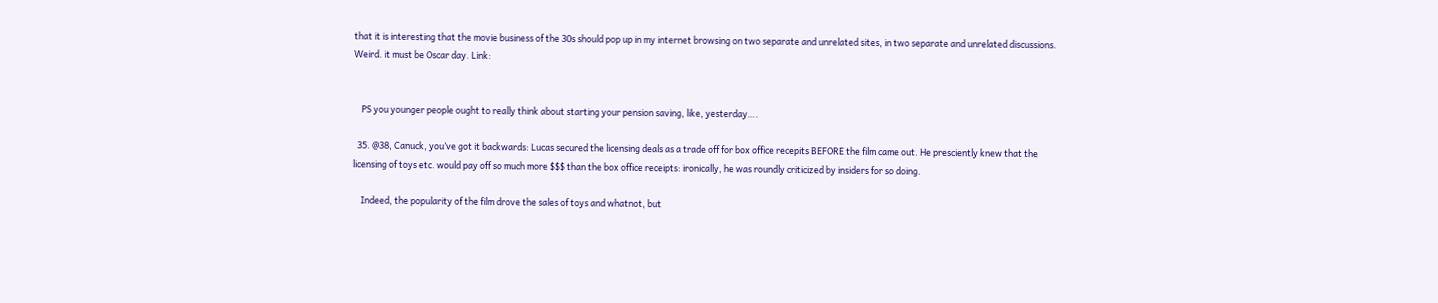that it is interesting that the movie business of the 30s should pop up in my internet browsing on two separate and unrelated sites, in two separate and unrelated discussions. Weird. it must be Oscar day. Link:


    PS you younger people ought to really think about starting your pension saving, like, yesterday….

  35. @38, Canuck, you’ve got it backwards: Lucas secured the licensing deals as a trade off for box office recepits BEFORE the film came out. He presciently knew that the licensing of toys etc. would pay off so much more $$$ than the box office receipts: ironically, he was roundly criticized by insiders for so doing.

    Indeed, the popularity of the film drove the sales of toys and whatnot, but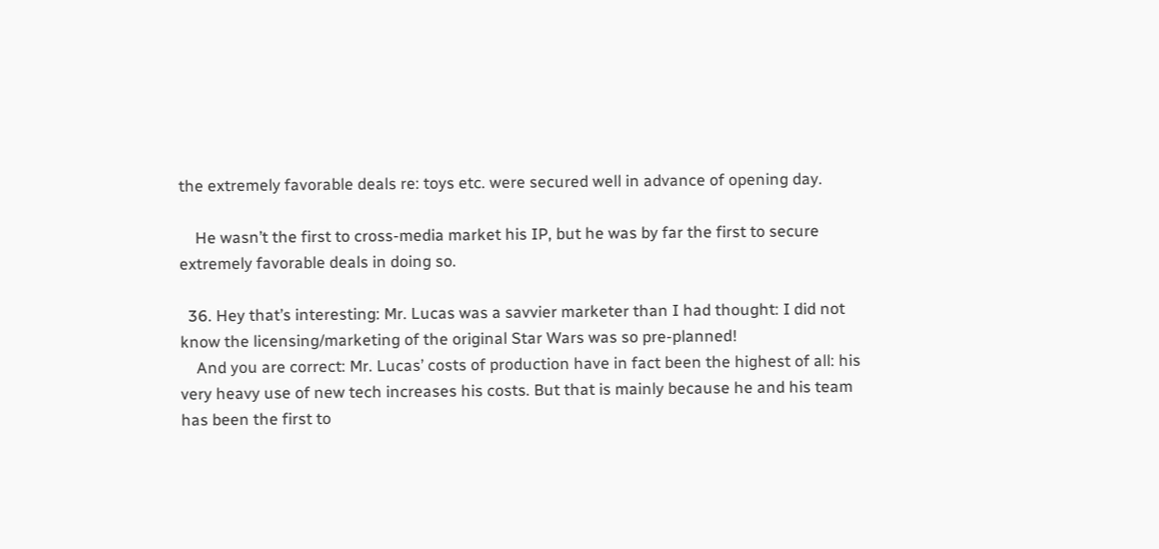the extremely favorable deals re: toys etc. were secured well in advance of opening day.

    He wasn’t the first to cross-media market his IP, but he was by far the first to secure extremely favorable deals in doing so.

  36. Hey that’s interesting: Mr. Lucas was a savvier marketer than I had thought: I did not know the licensing/marketing of the original Star Wars was so pre-planned!
    And you are correct: Mr. Lucas’ costs of production have in fact been the highest of all: his very heavy use of new tech increases his costs. But that is mainly because he and his team has been the first to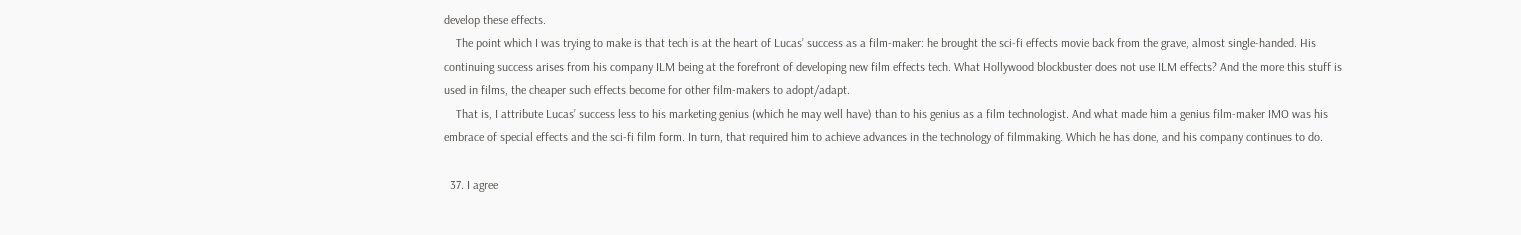develop these effects.
    The point which I was trying to make is that tech is at the heart of Lucas’ success as a film-maker: he brought the sci-fi effects movie back from the grave, almost single-handed. His continuing success arises from his company ILM being at the forefront of developing new film effects tech. What Hollywood blockbuster does not use ILM effects? And the more this stuff is used in films, the cheaper such effects become for other film-makers to adopt/adapt.
    That is, I attribute Lucas’ success less to his marketing genius (which he may well have) than to his genius as a film technologist. And what made him a genius film-maker IMO was his embrace of special effects and the sci-fi film form. In turn, that required him to achieve advances in the technology of filmmaking. Which he has done, and his company continues to do.

  37. I agree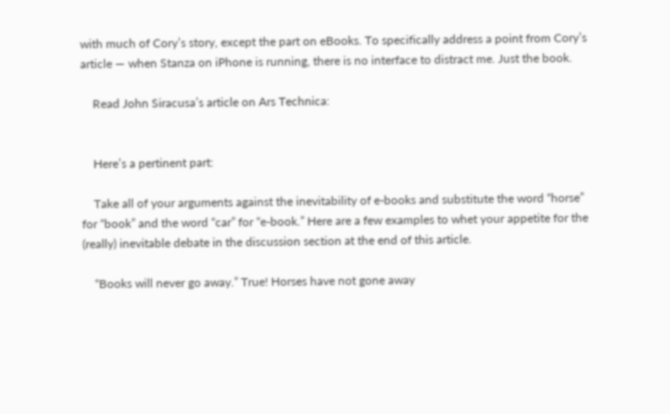with much of Cory’s story, except the part on eBooks. To specifically address a point from Cory’s article — when Stanza on iPhone is running, there is no interface to distract me. Just the book.

    Read John Siracusa’s article on Ars Technica:


    Here’s a pertinent part:

    Take all of your arguments against the inevitability of e-books and substitute the word “horse” for “book” and the word “car” for “e-book.” Here are a few examples to whet your appetite for the (really) inevitable debate in the discussion section at the end of this article.

    “Books will never go away.” True! Horses have not gone away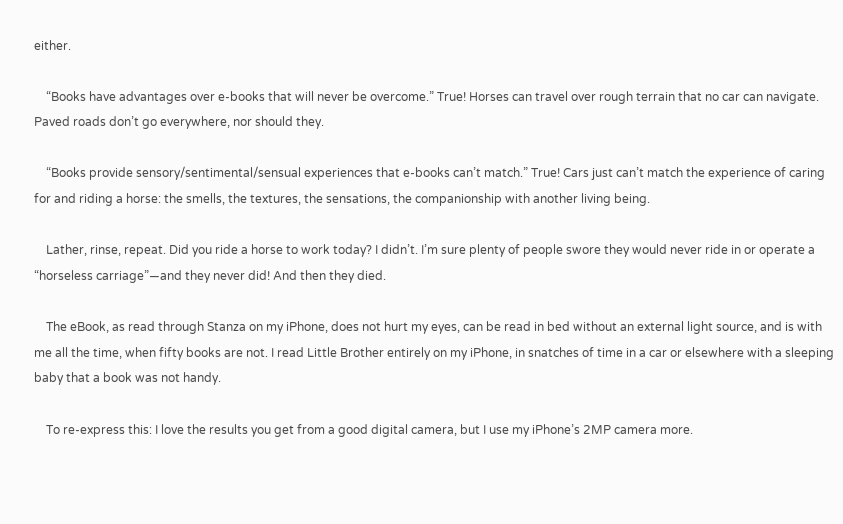either.

    “Books have advantages over e-books that will never be overcome.” True! Horses can travel over rough terrain that no car can navigate. Paved roads don’t go everywhere, nor should they.

    “Books provide sensory/sentimental/sensual experiences that e-books can’t match.” True! Cars just can’t match the experience of caring for and riding a horse: the smells, the textures, the sensations, the companionship with another living being.

    Lather, rinse, repeat. Did you ride a horse to work today? I didn’t. I’m sure plenty of people swore they would never ride in or operate a “horseless carriage”—and they never did! And then they died.

    The eBook, as read through Stanza on my iPhone, does not hurt my eyes, can be read in bed without an external light source, and is with me all the time, when fifty books are not. I read Little Brother entirely on my iPhone, in snatches of time in a car or elsewhere with a sleeping baby that a book was not handy.

    To re-express this: I love the results you get from a good digital camera, but I use my iPhone’s 2MP camera more.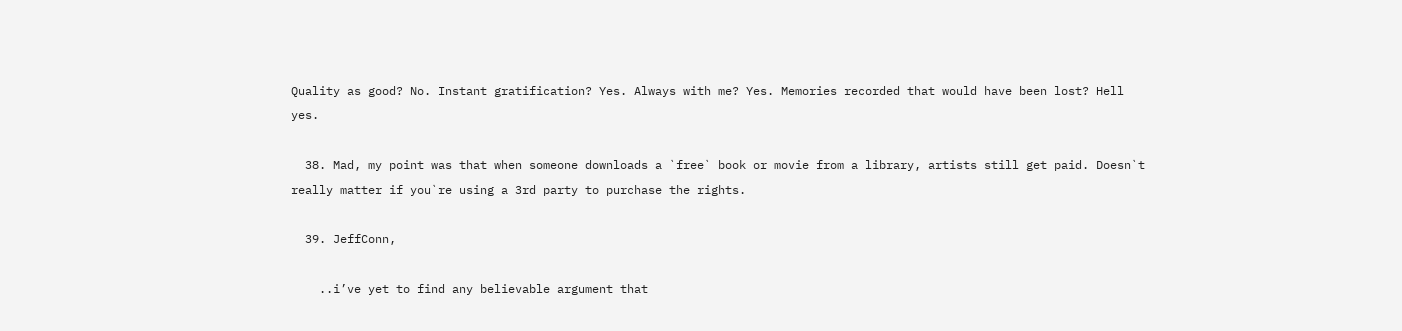Quality as good? No. Instant gratification? Yes. Always with me? Yes. Memories recorded that would have been lost? Hell yes.

  38. Mad, my point was that when someone downloads a `free` book or movie from a library, artists still get paid. Doesn`t really matter if you`re using a 3rd party to purchase the rights.

  39. JeffConn,

    ..i’ve yet to find any believable argument that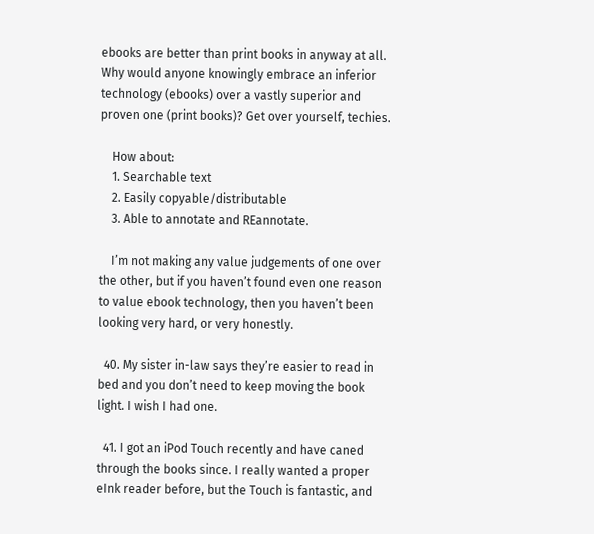ebooks are better than print books in anyway at all. Why would anyone knowingly embrace an inferior technology (ebooks) over a vastly superior and proven one (print books)? Get over yourself, techies.

    How about:
    1. Searchable text
    2. Easily copyable/distributable
    3. Able to annotate and REannotate.

    I’m not making any value judgements of one over the other, but if you haven’t found even one reason to value ebook technology, then you haven’t been looking very hard, or very honestly.

  40. My sister in-law says they’re easier to read in bed and you don’t need to keep moving the book light. I wish I had one.

  41. I got an iPod Touch recently and have caned through the books since. I really wanted a proper eInk reader before, but the Touch is fantastic, and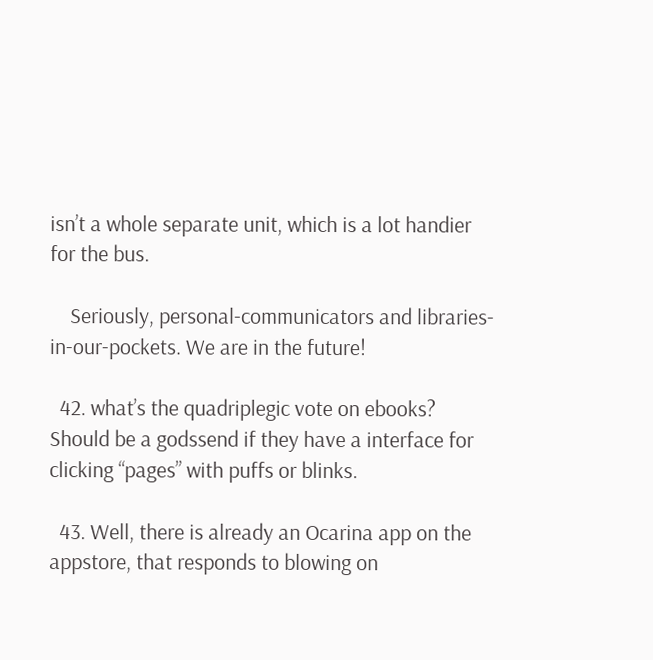isn’t a whole separate unit, which is a lot handier for the bus.

    Seriously, personal-communicators and libraries-in-our-pockets. We are in the future!

  42. what’s the quadriplegic vote on ebooks? Should be a godssend if they have a interface for clicking “pages” with puffs or blinks.

  43. Well, there is already an Ocarina app on the appstore, that responds to blowing on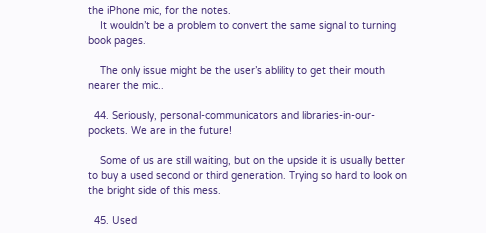the iPhone mic, for the notes.
    It wouldn’t be a problem to convert the same signal to turning book pages.

    The only issue might be the user’s ablility to get their mouth nearer the mic..

  44. Seriously, personal-communicators and libraries-in-our-pockets. We are in the future!

    Some of us are still waiting, but on the upside it is usually better to buy a used second or third generation. Trying so hard to look on the bright side of this mess.

  45. Used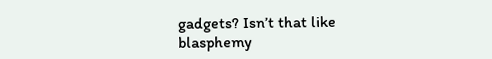gadgets? Isn’t that like blasphemy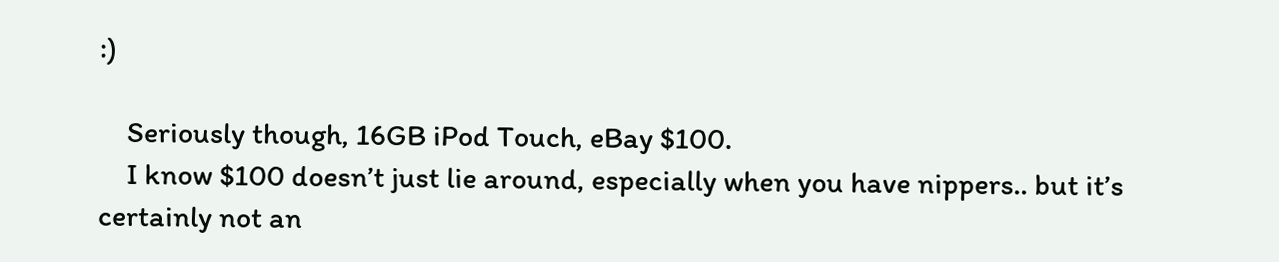:)

    Seriously though, 16GB iPod Touch, eBay $100.
    I know $100 doesn’t just lie around, especially when you have nippers.. but it’s certainly not an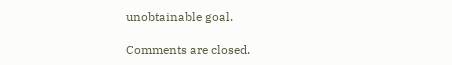unobtainable goal.

Comments are closed.